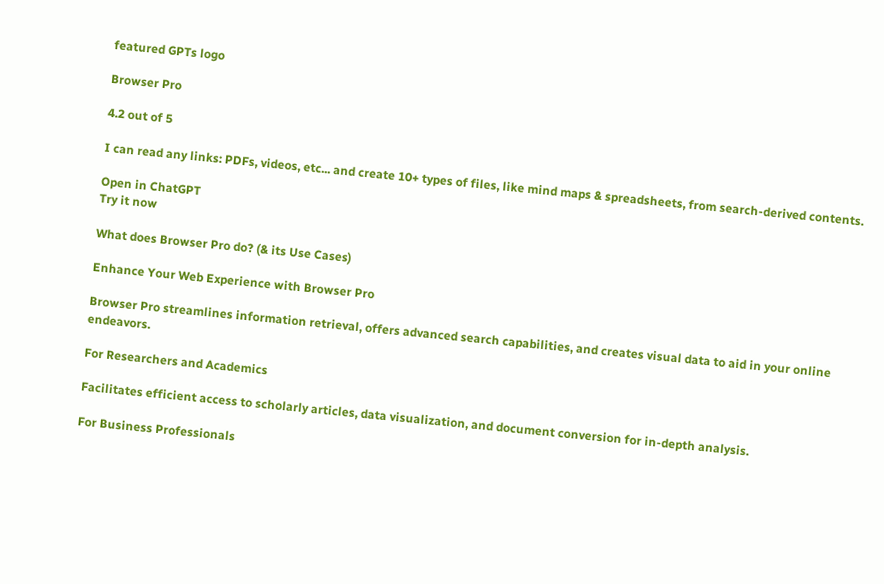featured GPTs logo

Browser Pro

4.2 out of 5

I can read any links: PDFs, videos, etc... and create 10+ types of files, like mind maps & spreadsheets, from search-derived contents.

Open in ChatGPT
Try it now

What does Browser Pro do? (& its Use Cases)

Enhance Your Web Experience with Browser Pro

Browser Pro streamlines information retrieval, offers advanced search capabilities, and creates visual data to aid in your online endeavors.

For Researchers and Academics

Facilitates efficient access to scholarly articles, data visualization, and document conversion for in-depth analysis.

For Business Professionals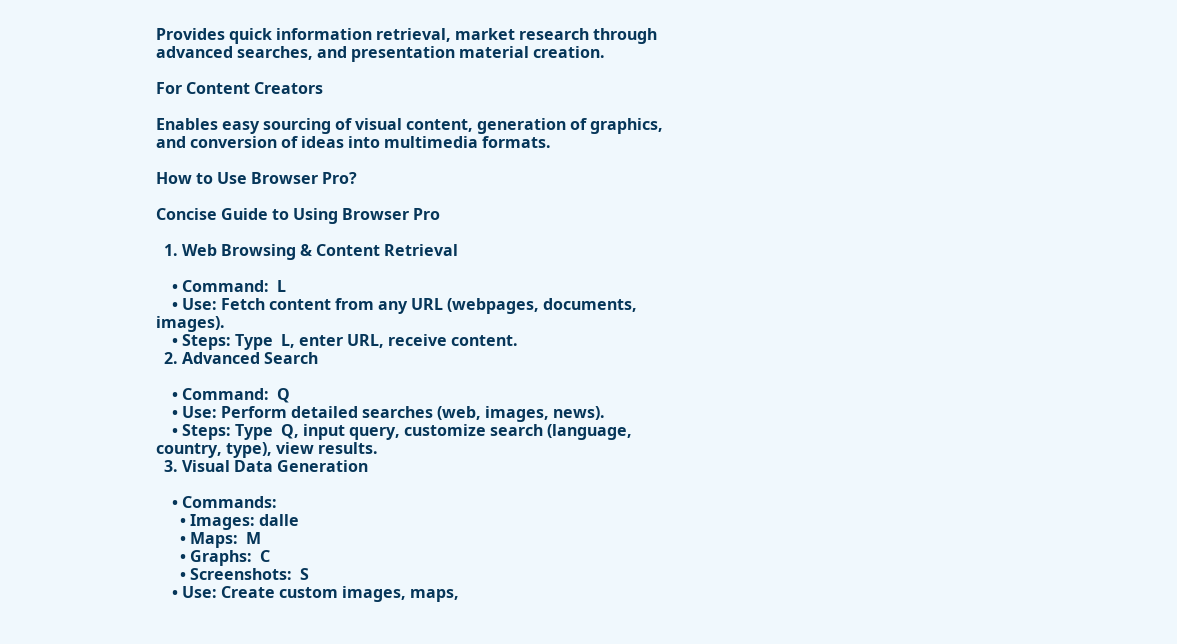Provides quick information retrieval, market research through advanced searches, and presentation material creation.

For Content Creators

Enables easy sourcing of visual content, generation of graphics, and conversion of ideas into multimedia formats.

How to Use Browser Pro?

Concise Guide to Using Browser Pro

  1. Web Browsing & Content Retrieval

    • Command:  L
    • Use: Fetch content from any URL (webpages, documents, images).
    • Steps: Type  L, enter URL, receive content.
  2. Advanced Search

    • Command:  Q
    • Use: Perform detailed searches (web, images, news).
    • Steps: Type  Q, input query, customize search (language, country, type), view results.
  3. Visual Data Generation

    • Commands:
      • Images: dalle
      • Maps:  M
      • Graphs:  C
      • Screenshots:  S
    • Use: Create custom images, maps,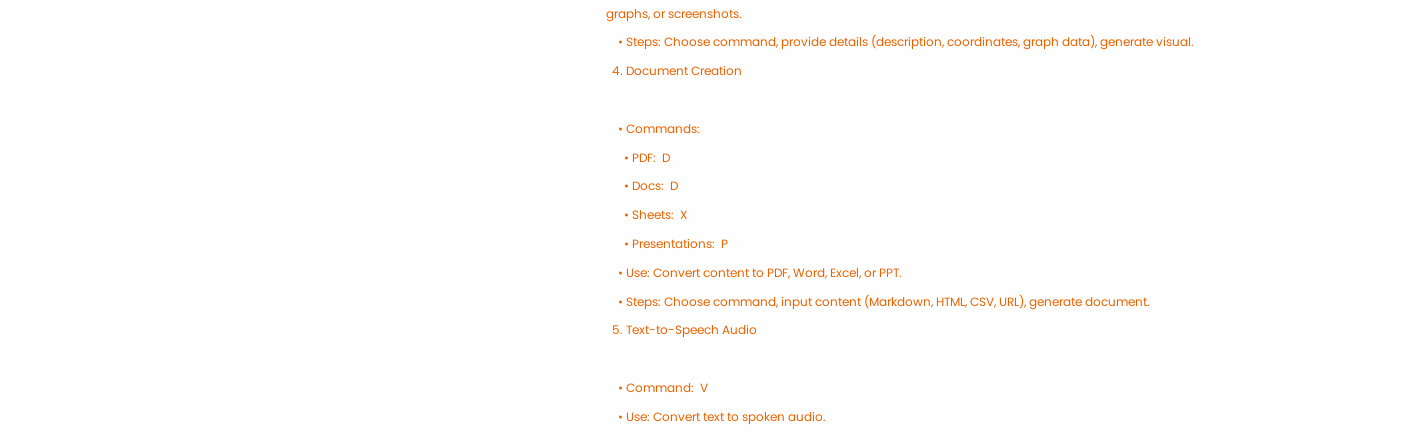graphs, or screenshots.
    • Steps: Choose command, provide details (description, coordinates, graph data), generate visual.
  4. Document Creation

    • Commands:
      • PDF:  D
      • Docs:  D
      • Sheets:  X
      • Presentations:  P
    • Use: Convert content to PDF, Word, Excel, or PPT.
    • Steps: Choose command, input content (Markdown, HTML, CSV, URL), generate document.
  5. Text-to-Speech Audio

    • Command:  V
    • Use: Convert text to spoken audio.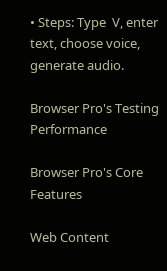• Steps: Type  V, enter text, choose voice, generate audio.

Browser Pro's Testing Performance

Browser Pro's Core Features

Web Content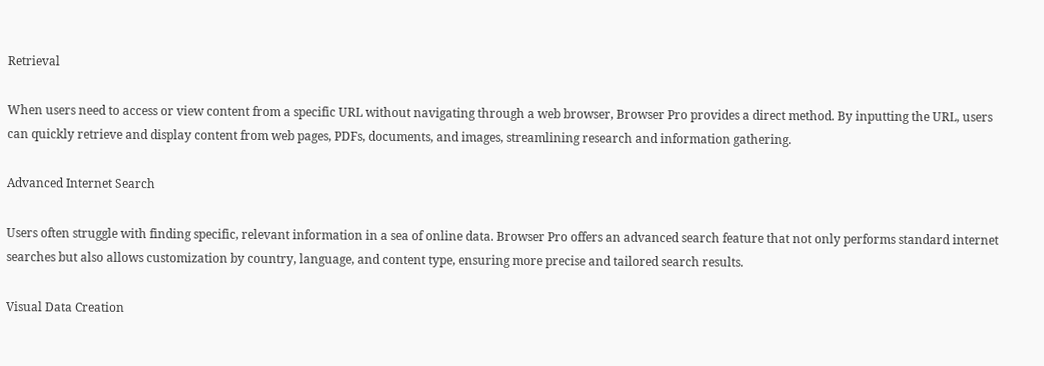Retrieval

When users need to access or view content from a specific URL without navigating through a web browser, Browser Pro provides a direct method. By inputting the URL, users can quickly retrieve and display content from web pages, PDFs, documents, and images, streamlining research and information gathering.

Advanced Internet Search

Users often struggle with finding specific, relevant information in a sea of online data. Browser Pro offers an advanced search feature that not only performs standard internet searches but also allows customization by country, language, and content type, ensuring more precise and tailored search results.

Visual Data Creation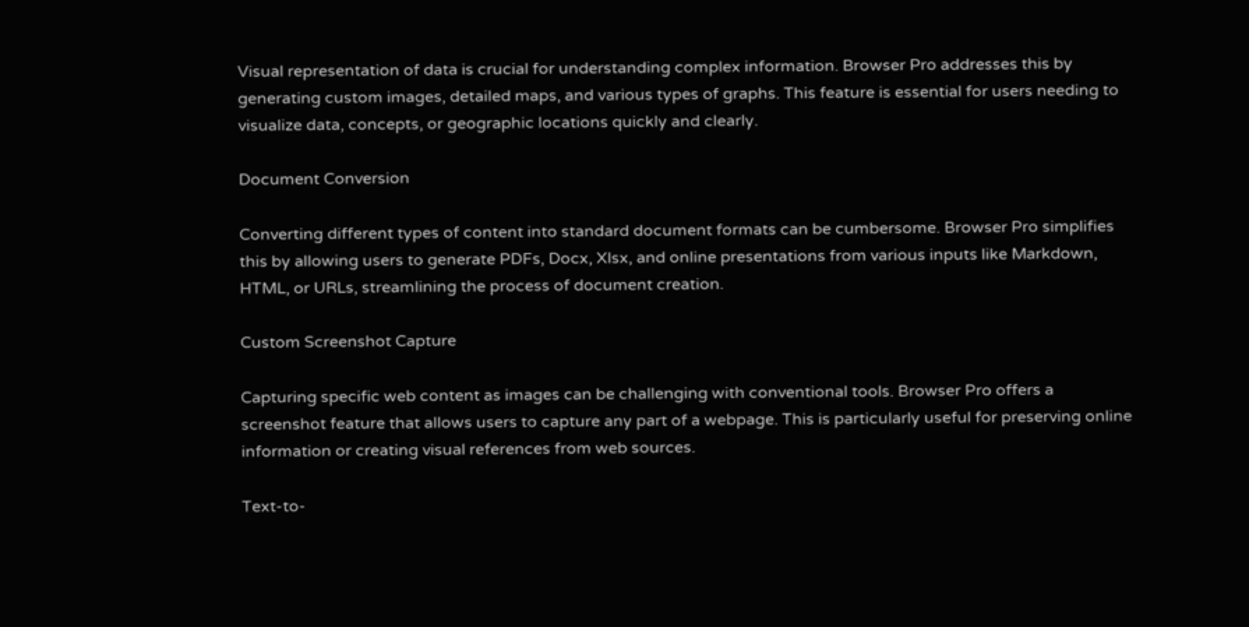Visual representation of data is crucial for understanding complex information. Browser Pro addresses this by generating custom images, detailed maps, and various types of graphs. This feature is essential for users needing to visualize data, concepts, or geographic locations quickly and clearly.

Document Conversion

Converting different types of content into standard document formats can be cumbersome. Browser Pro simplifies this by allowing users to generate PDFs, Docx, Xlsx, and online presentations from various inputs like Markdown, HTML, or URLs, streamlining the process of document creation.

Custom Screenshot Capture

Capturing specific web content as images can be challenging with conventional tools. Browser Pro offers a screenshot feature that allows users to capture any part of a webpage. This is particularly useful for preserving online information or creating visual references from web sources.

Text-to-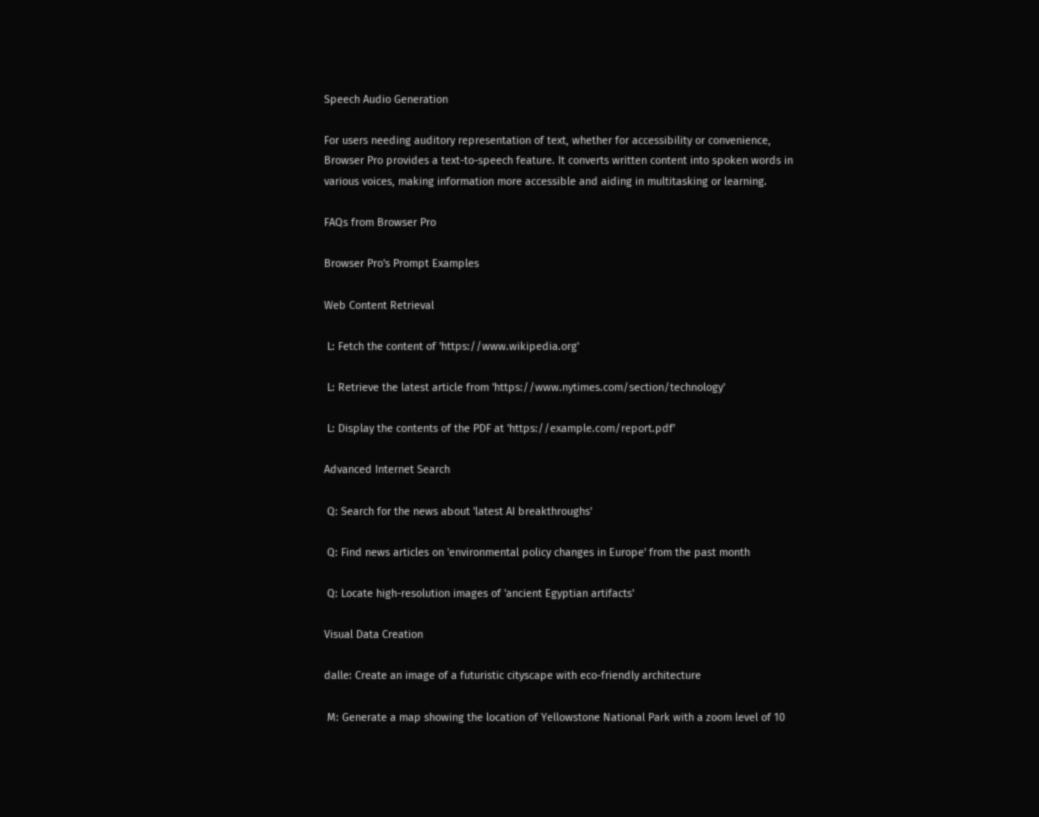Speech Audio Generation

For users needing auditory representation of text, whether for accessibility or convenience, Browser Pro provides a text-to-speech feature. It converts written content into spoken words in various voices, making information more accessible and aiding in multitasking or learning.

FAQs from Browser Pro

Browser Pro's Prompt Examples

Web Content Retrieval

 L: Fetch the content of 'https://www.wikipedia.org'

 L: Retrieve the latest article from 'https://www.nytimes.com/section/technology'

 L: Display the contents of the PDF at 'https://example.com/report.pdf'

Advanced Internet Search

 Q: Search for the news about 'latest AI breakthroughs'

 Q: Find news articles on 'environmental policy changes in Europe' from the past month

 Q: Locate high-resolution images of 'ancient Egyptian artifacts'

Visual Data Creation

dalle: Create an image of a futuristic cityscape with eco-friendly architecture

 M: Generate a map showing the location of Yellowstone National Park with a zoom level of 10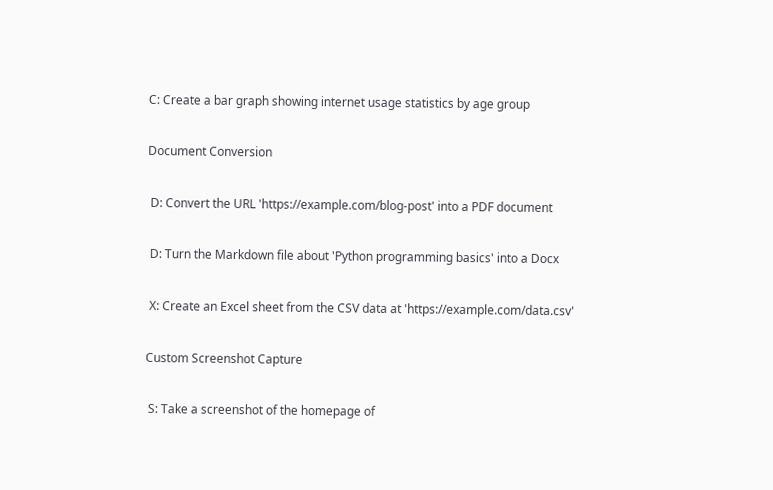C: Create a bar graph showing internet usage statistics by age group

Document Conversion

 D: Convert the URL 'https://example.com/blog-post' into a PDF document

 D: Turn the Markdown file about 'Python programming basics' into a Docx

 X: Create an Excel sheet from the CSV data at 'https://example.com/data.csv'

Custom Screenshot Capture

 S: Take a screenshot of the homepage of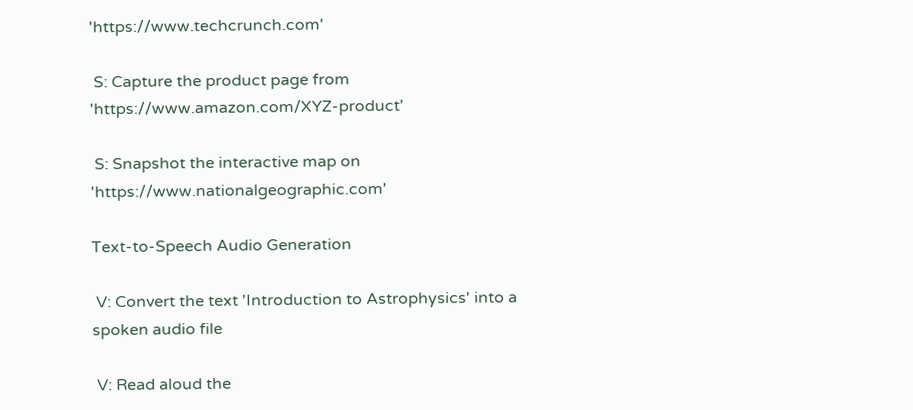'https://www.techcrunch.com'

 S: Capture the product page from 'https://www.amazon.com/XYZ-product'

 S: Snapshot the interactive map on 'https://www.nationalgeographic.com'

Text-to-Speech Audio Generation

 V: Convert the text 'Introduction to Astrophysics' into a spoken audio file

 V: Read aloud the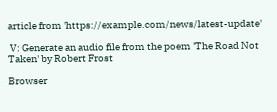article from 'https://example.com/news/latest-update'

 V: Generate an audio file from the poem 'The Road Not Taken' by Robert Frost

Browser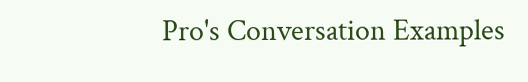Pro's Conversation Examples